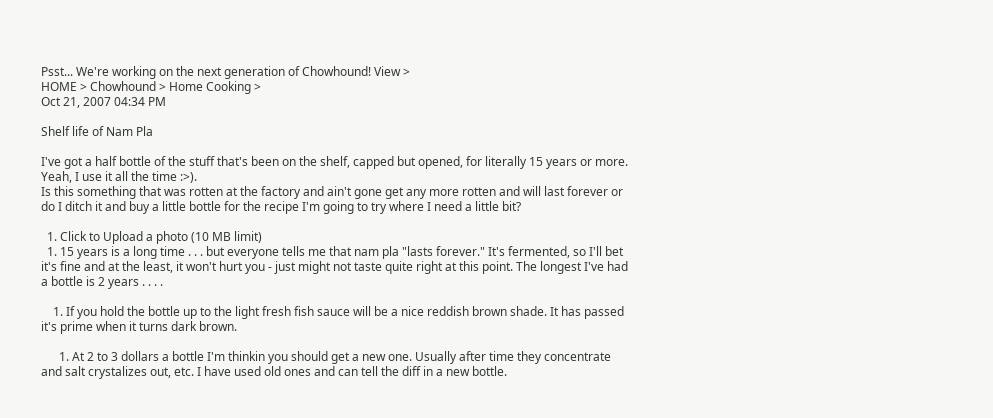Psst... We're working on the next generation of Chowhound! View >
HOME > Chowhound > Home Cooking >
Oct 21, 2007 04:34 PM

Shelf life of Nam Pla

I've got a half bottle of the stuff that's been on the shelf, capped but opened, for literally 15 years or more. Yeah, I use it all the time :>).
Is this something that was rotten at the factory and ain't gone get any more rotten and will last forever or do I ditch it and buy a little bottle for the recipe I'm going to try where I need a little bit?

  1. Click to Upload a photo (10 MB limit)
  1. 15 years is a long time . . . but everyone tells me that nam pla "lasts forever." It's fermented, so I'll bet it's fine and at the least, it won't hurt you - just might not taste quite right at this point. The longest I've had a bottle is 2 years . . . .

    1. If you hold the bottle up to the light fresh fish sauce will be a nice reddish brown shade. It has passed it's prime when it turns dark brown.

      1. At 2 to 3 dollars a bottle I'm thinkin you should get a new one. Usually after time they concentrate and salt crystalizes out, etc. I have used old ones and can tell the diff in a new bottle.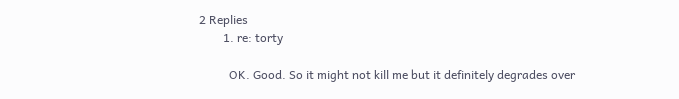2 Replies
        1. re: torty

          OK. Good. So it might not kill me but it definitely degrades over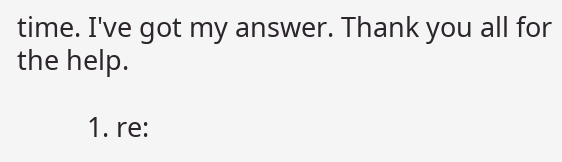time. I've got my answer. Thank you all for the help.

          1. re: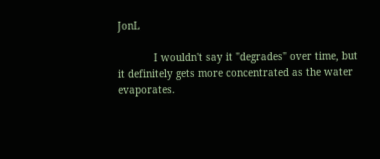JonL

            I wouldn't say it "degrades" over time, but it definitely gets more concentrated as the water evaporates.